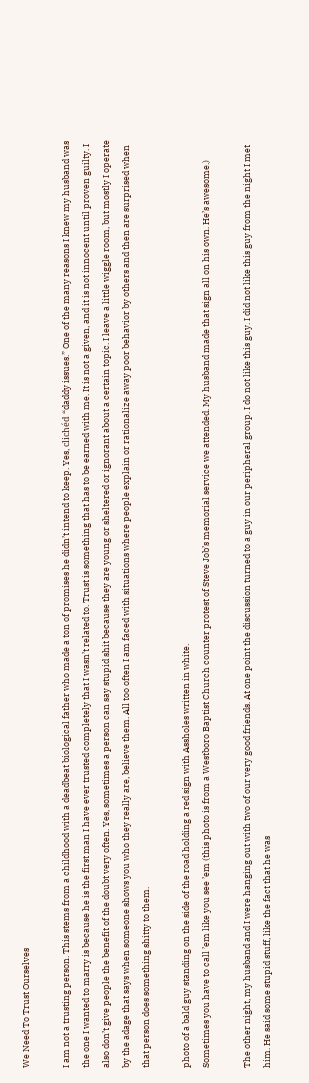We Need To Trust Ourselves

I am not a trusting person. This stems from a childhood with a deadbeat biological father who made a ton of promises he didn’t intend to keep. Yes, clichéd “daddy issues.” One of the many reasons I knew my husband was the one I wanted to marry is because he is the first man I have ever trusted completely that I wasn’t related to. Trust is something that has to be earned with me. It is not a given, and it is not innocent until proven guilty. I also don’t give people the benefit of the doubt very often. Yes, sometimes a person can say stupid shit because they are young or sheltered or ignorant about a certain topic. I leave a little wiggle room, but mostly I operate by the adage that says when someone shows you who they really are, believe them. All too often I am faced with situations where people explain or rationalize away poor behavior by others and then are surprised when that person does something shitty to them.

photo of a bald guy standing on the side of the road holding a red sign with Assholes written in white.
Sometimes you have to call ’em like you see ’em (this photo is from a Westboro Baptist Church counter protest of Steve Job’s memorial service we attended. My husband made that sign all on his own. He’s awesome.)

The other night, my husband and I were hanging out with two of our very good friends. At one point the discussion turned to a guy in our peripheral group. I do not like this guy. I did not like this guy from the night I met him. He said some stupid stuff, like the fact that he was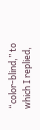“color-blind,” to which I replied,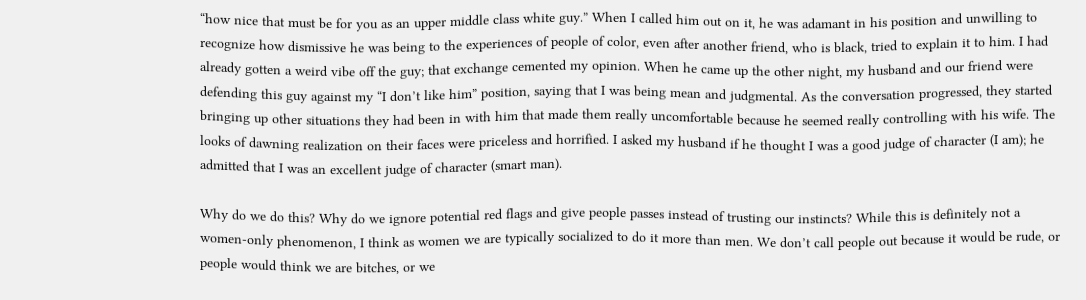“how nice that must be for you as an upper middle class white guy.” When I called him out on it, he was adamant in his position and unwilling to recognize how dismissive he was being to the experiences of people of color, even after another friend, who is black, tried to explain it to him. I had already gotten a weird vibe off the guy; that exchange cemented my opinion. When he came up the other night, my husband and our friend were defending this guy against my “I don’t like him” position, saying that I was being mean and judgmental. As the conversation progressed, they started bringing up other situations they had been in with him that made them really uncomfortable because he seemed really controlling with his wife. The looks of dawning realization on their faces were priceless and horrified. I asked my husband if he thought I was a good judge of character (I am); he admitted that I was an excellent judge of character (smart man).

Why do we do this? Why do we ignore potential red flags and give people passes instead of trusting our instincts? While this is definitely not a women-only phenomenon, I think as women we are typically socialized to do it more than men. We don’t call people out because it would be rude, or people would think we are bitches, or we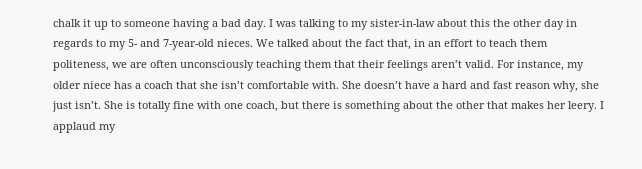chalk it up to someone having a bad day. I was talking to my sister-in-law about this the other day in regards to my 5- and 7-year-old nieces. We talked about the fact that, in an effort to teach them politeness, we are often unconsciously teaching them that their feelings aren’t valid. For instance, my older niece has a coach that she isn’t comfortable with. She doesn’t have a hard and fast reason why, she just isn’t. She is totally fine with one coach, but there is something about the other that makes her leery. I applaud my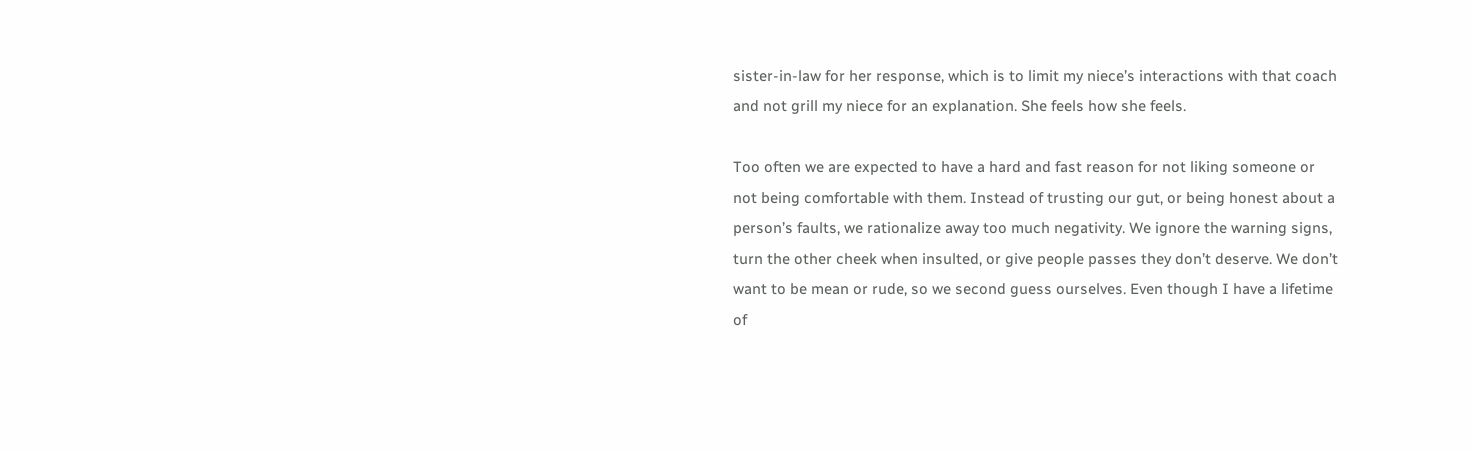sister-in-law for her response, which is to limit my niece’s interactions with that coach and not grill my niece for an explanation. She feels how she feels.

Too often we are expected to have a hard and fast reason for not liking someone or not being comfortable with them. Instead of trusting our gut, or being honest about a person’s faults, we rationalize away too much negativity. We ignore the warning signs, turn the other cheek when insulted, or give people passes they don’t deserve. We don’t want to be mean or rude, so we second guess ourselves. Even though I have a lifetime of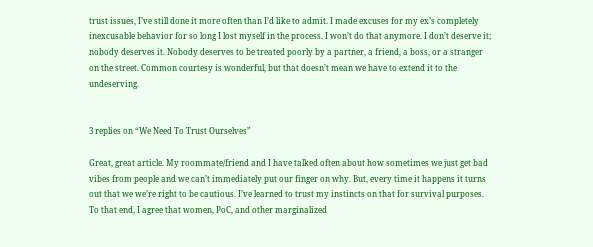trust issues, I’ve still done it more often than I’d like to admit. I made excuses for my ex’s completely inexcusable behavior for so long I lost myself in the process. I won’t do that anymore. I don’t deserve it; nobody deserves it. Nobody deserves to be treated poorly by a partner, a friend, a boss, or a stranger on the street. Common courtesy is wonderful, but that doesn’t mean we have to extend it to the undeserving.


3 replies on “We Need To Trust Ourselves”

Great, great article. My roommate/friend and I have talked often about how sometimes we just get bad vibes from people and we can’t immediately put our finger on why. But, every time it happens it turns out that we we’re right to be cautious. I’ve learned to trust my instincts on that for survival purposes. To that end, I agree that women, PoC, and other marginalized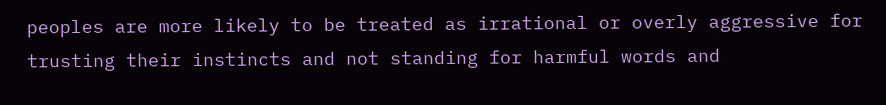peoples are more likely to be treated as irrational or overly aggressive for trusting their instincts and not standing for harmful words and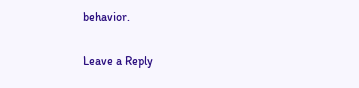behavior.

Leave a Reply